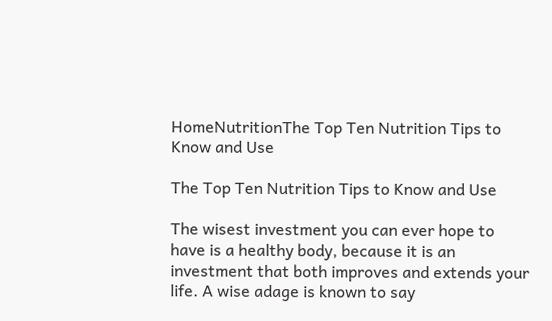HomeNutritionThe Top Ten Nutrition Tips to Know and Use

The Top Ten Nutrition Tips to Know and Use

The wisest investment you can ever hope to have is a healthy body, because it is an investment that both improves and extends your life. A wise adage is known to say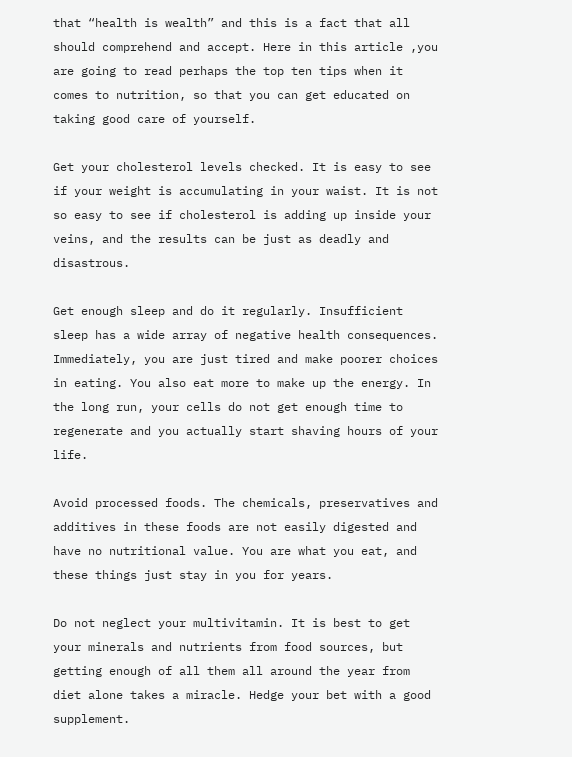that “health is wealth” and this is a fact that all should comprehend and accept. Here in this article ,you are going to read perhaps the top ten tips when it comes to nutrition, so that you can get educated on taking good care of yourself.

Get your cholesterol levels checked. It is easy to see if your weight is accumulating in your waist. It is not so easy to see if cholesterol is adding up inside your veins, and the results can be just as deadly and disastrous.

Get enough sleep and do it regularly. Insufficient sleep has a wide array of negative health consequences. Immediately, you are just tired and make poorer choices in eating. You also eat more to make up the energy. In the long run, your cells do not get enough time to regenerate and you actually start shaving hours of your life.

Avoid processed foods. The chemicals, preservatives and additives in these foods are not easily digested and have no nutritional value. You are what you eat, and these things just stay in you for years.

Do not neglect your multivitamin. It is best to get your minerals and nutrients from food sources, but getting enough of all them all around the year from diet alone takes a miracle. Hedge your bet with a good supplement.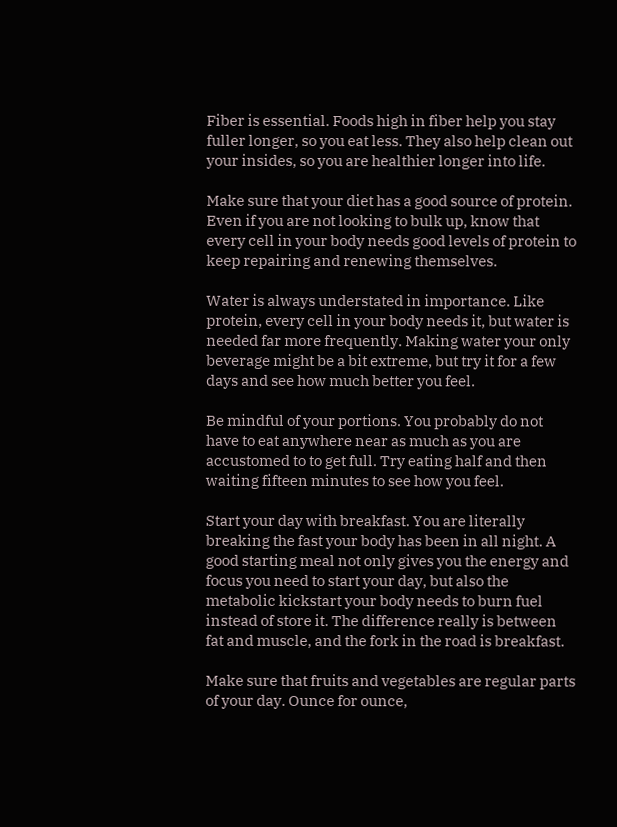Fiber is essential. Foods high in fiber help you stay fuller longer, so you eat less. They also help clean out your insides, so you are healthier longer into life.

Make sure that your diet has a good source of protein. Even if you are not looking to bulk up, know that every cell in your body needs good levels of protein to keep repairing and renewing themselves.

Water is always understated in importance. Like protein, every cell in your body needs it, but water is needed far more frequently. Making water your only beverage might be a bit extreme, but try it for a few days and see how much better you feel.

Be mindful of your portions. You probably do not have to eat anywhere near as much as you are accustomed to to get full. Try eating half and then waiting fifteen minutes to see how you feel.

Start your day with breakfast. You are literally breaking the fast your body has been in all night. A good starting meal not only gives you the energy and focus you need to start your day, but also the metabolic kickstart your body needs to burn fuel instead of store it. The difference really is between fat and muscle, and the fork in the road is breakfast.

Make sure that fruits and vegetables are regular parts of your day. Ounce for ounce,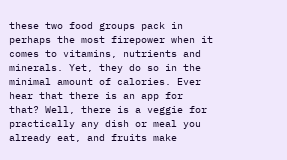these two food groups pack in perhaps the most firepower when it comes to vitamins, nutrients and minerals. Yet, they do so in the minimal amount of calories. Ever hear that there is an app for that? Well, there is a veggie for practically any dish or meal you already eat, and fruits make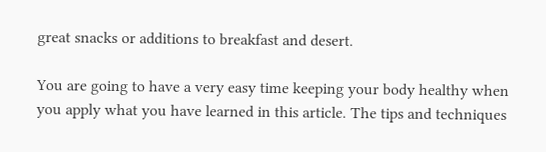great snacks or additions to breakfast and desert.

You are going to have a very easy time keeping your body healthy when you apply what you have learned in this article. The tips and techniques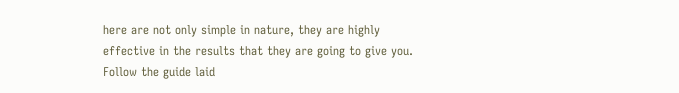here are not only simple in nature, they are highly effective in the results that they are going to give you. Follow the guide laid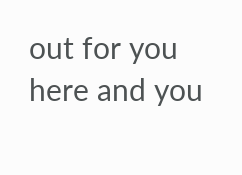out for you here and you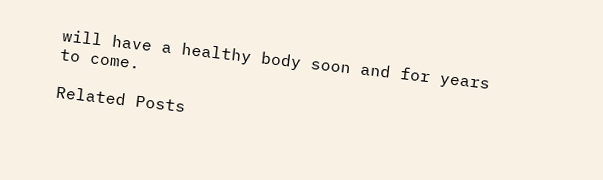will have a healthy body soon and for years to come.

Related Posts